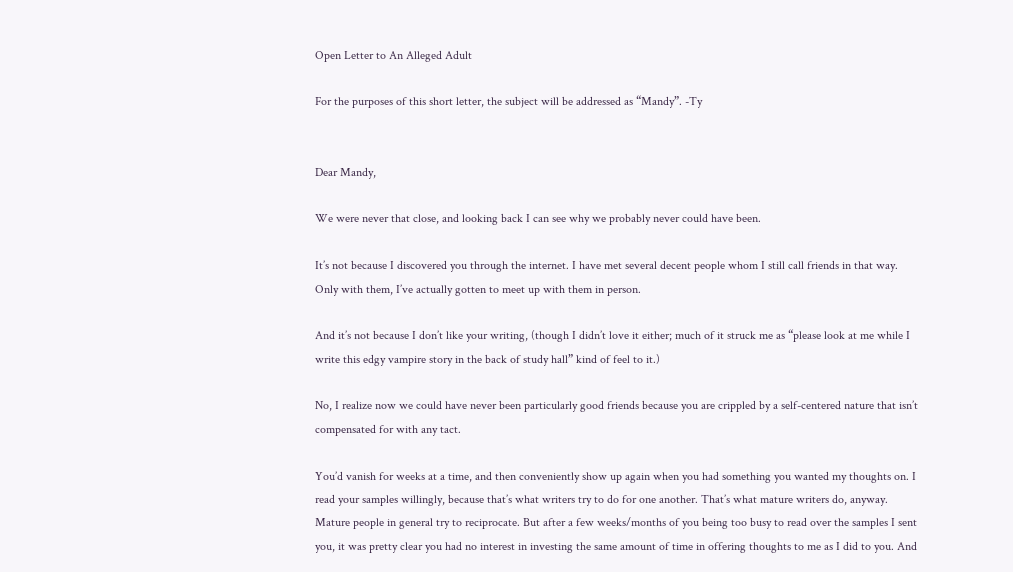Open Letter to An Alleged Adult

For the purposes of this short letter, the subject will be addressed as “Mandy”. -Ty


Dear Mandy,

We were never that close, and looking back I can see why we probably never could have been.

It’s not because I discovered you through the internet. I have met several decent people whom I still call friends in that way. Only with them, I’ve actually gotten to meet up with them in person.

And it’s not because I don’t like your writing, (though I didn’t love it either; much of it struck me as “please look at me while I write this edgy vampire story in the back of study hall” kind of feel to it.)

No, I realize now we could have never been particularly good friends because you are crippled by a self-centered nature that isn’t compensated for with any tact.

You’d vanish for weeks at a time, and then conveniently show up again when you had something you wanted my thoughts on. I read your samples willingly, because that’s what writers try to do for one another. That’s what mature writers do, anyway. Mature people in general try to reciprocate. But after a few weeks/months of you being too busy to read over the samples I sent you, it was pretty clear you had no interest in investing the same amount of time in offering thoughts to me as I did to you. And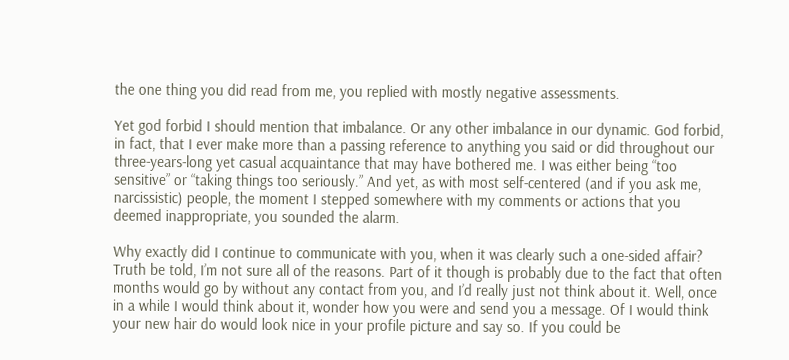the one thing you did read from me, you replied with mostly negative assessments.

Yet god forbid I should mention that imbalance. Or any other imbalance in our dynamic. God forbid, in fact, that I ever make more than a passing reference to anything you said or did throughout our three-years-long yet casual acquaintance that may have bothered me. I was either being “too sensitive” or “taking things too seriously.” And yet, as with most self-centered (and if you ask me, narcissistic) people, the moment I stepped somewhere with my comments or actions that you deemed inappropriate, you sounded the alarm.

Why exactly did I continue to communicate with you, when it was clearly such a one-sided affair? Truth be told, I’m not sure all of the reasons. Part of it though is probably due to the fact that often months would go by without any contact from you, and I’d really just not think about it. Well, once in a while I would think about it, wonder how you were and send you a message. Of I would think your new hair do would look nice in your profile picture and say so. If you could be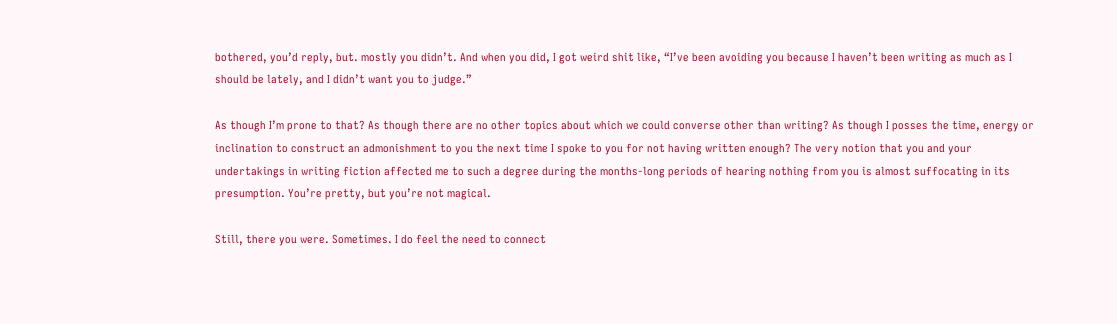bothered, you’d reply, but. mostly you didn’t. And when you did, I got weird shit like, “I’ve been avoiding you because I haven’t been writing as much as I should be lately, and I didn’t want you to judge.”

As though I’m prone to that? As though there are no other topics about which we could converse other than writing? As though I posses the time, energy or inclination to construct an admonishment to you the next time I spoke to you for not having written enough? The very notion that you and your undertakings in writing fiction affected me to such a degree during the months-long periods of hearing nothing from you is almost suffocating in its presumption. You’re pretty, but you’re not magical.

Still, there you were. Sometimes. I do feel the need to connect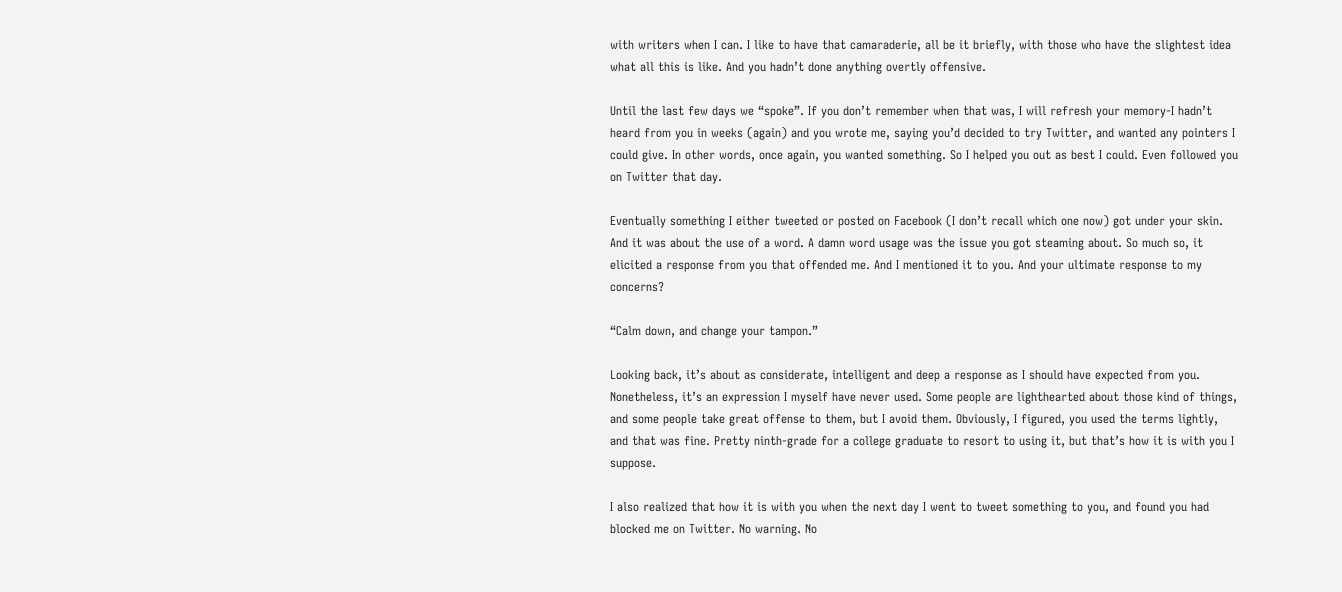with writers when I can. I like to have that camaraderie, all be it briefly, with those who have the slightest idea what all this is like. And you hadn’t done anything overtly offensive.

Until the last few days we “spoke”. If you don’t remember when that was, I will refresh your memory-I hadn’t heard from you in weeks (again) and you wrote me, saying you’d decided to try Twitter, and wanted any pointers I could give. In other words, once again, you wanted something. So I helped you out as best I could. Even followed you on Twitter that day.

Eventually something I either tweeted or posted on Facebook (I don’t recall which one now) got under your skin. And it was about the use of a word. A damn word usage was the issue you got steaming about. So much so, it elicited a response from you that offended me. And I mentioned it to you. And your ultimate response to my concerns?

“Calm down, and change your tampon.”

Looking back, it’s about as considerate, intelligent and deep a response as I should have expected from you. Nonetheless, it’s an expression I myself have never used. Some people are lighthearted about those kind of things, and some people take great offense to them, but I avoid them. Obviously, I figured, you used the terms lightly, and that was fine. Pretty ninth-grade for a college graduate to resort to using it, but that’s how it is with you I suppose.

I also realized that how it is with you when the next day I went to tweet something to you, and found you had blocked me on Twitter. No warning. No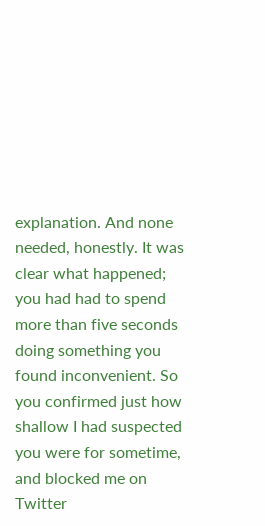explanation. And none needed, honestly. It was clear what happened; you had had to spend more than five seconds doing something you found inconvenient. So you confirmed just how shallow I had suspected you were for sometime, and blocked me on Twitter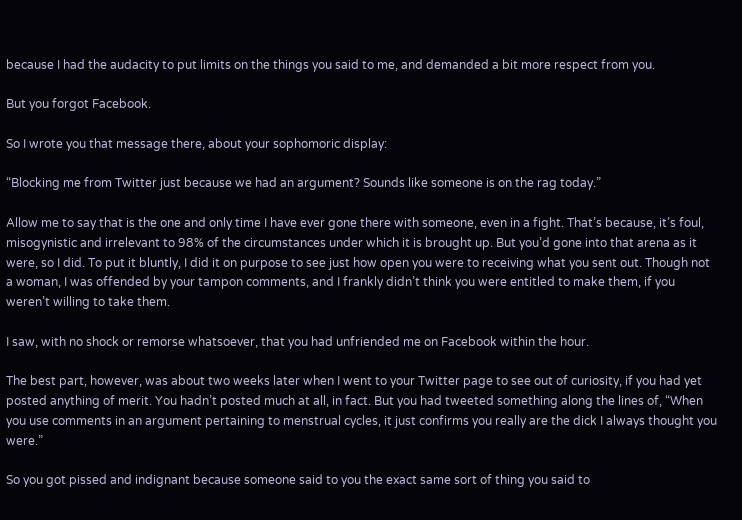because I had the audacity to put limits on the things you said to me, and demanded a bit more respect from you.

But you forgot Facebook.

So I wrote you that message there, about your sophomoric display:

“Blocking me from Twitter just because we had an argument? Sounds like someone is on the rag today.”

Allow me to say that is the one and only time I have ever gone there with someone, even in a fight. That’s because, it’s foul, misogynistic and irrelevant to 98% of the circumstances under which it is brought up. But you’d gone into that arena as it were, so I did. To put it bluntly, I did it on purpose to see just how open you were to receiving what you sent out. Though not a woman, I was offended by your tampon comments, and I frankly didn’t think you were entitled to make them, if you weren’t willing to take them.

I saw, with no shock or remorse whatsoever, that you had unfriended me on Facebook within the hour.

The best part, however, was about two weeks later when I went to your Twitter page to see out of curiosity, if you had yet posted anything of merit. You hadn’t posted much at all, in fact. But you had tweeted something along the lines of, “When you use comments in an argument pertaining to menstrual cycles, it just confirms you really are the dick I always thought you were.”

So you got pissed and indignant because someone said to you the exact same sort of thing you said to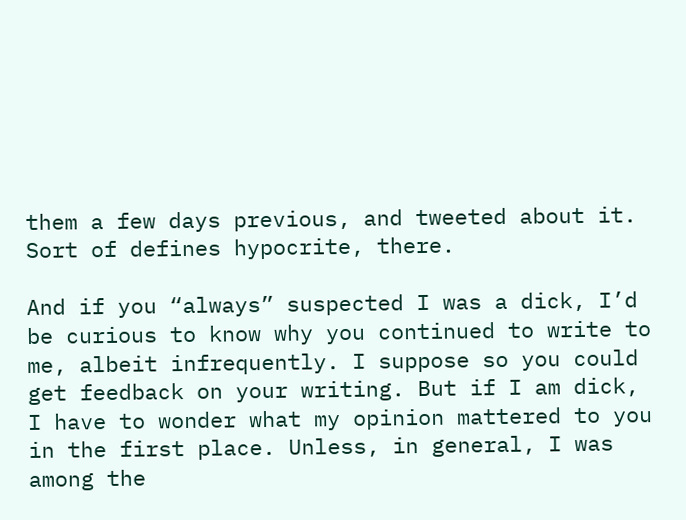them a few days previous, and tweeted about it. Sort of defines hypocrite, there.

And if you “always” suspected I was a dick, I’d be curious to know why you continued to write to me, albeit infrequently. I suppose so you could get feedback on your writing. But if I am dick, I have to wonder what my opinion mattered to you in the first place. Unless, in general, I was among the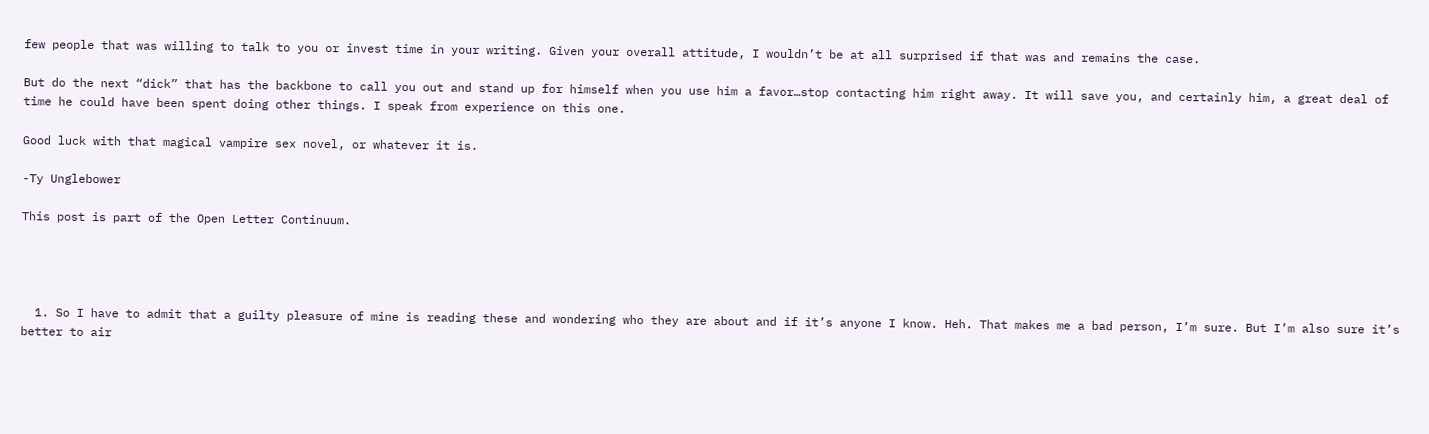few people that was willing to talk to you or invest time in your writing. Given your overall attitude, I wouldn’t be at all surprised if that was and remains the case.

But do the next “dick” that has the backbone to call you out and stand up for himself when you use him a favor…stop contacting him right away. It will save you, and certainly him, a great deal of time he could have been spent doing other things. I speak from experience on this one.

Good luck with that magical vampire sex novel, or whatever it is.

-Ty Unglebower

This post is part of the Open Letter Continuum.




  1. So I have to admit that a guilty pleasure of mine is reading these and wondering who they are about and if it’s anyone I know. Heh. That makes me a bad person, I’m sure. But I’m also sure it’s better to air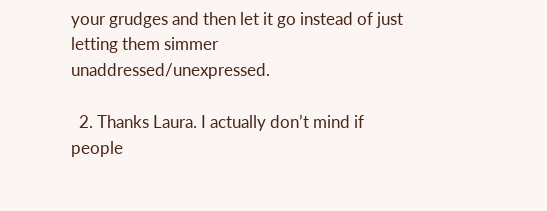your grudges and then let it go instead of just letting them simmer unaddressed/unexpressed.

  2. Thanks Laura. I actually don’t mind if people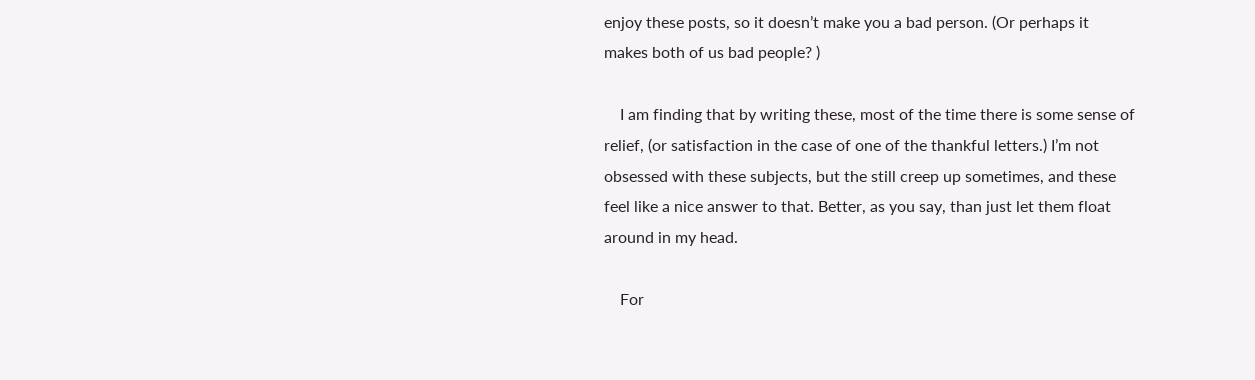enjoy these posts, so it doesn’t make you a bad person. (Or perhaps it makes both of us bad people? )

    I am finding that by writing these, most of the time there is some sense of relief, (or satisfaction in the case of one of the thankful letters.) I’m not obsessed with these subjects, but the still creep up sometimes, and these feel like a nice answer to that. Better, as you say, than just let them float around in my head.

    For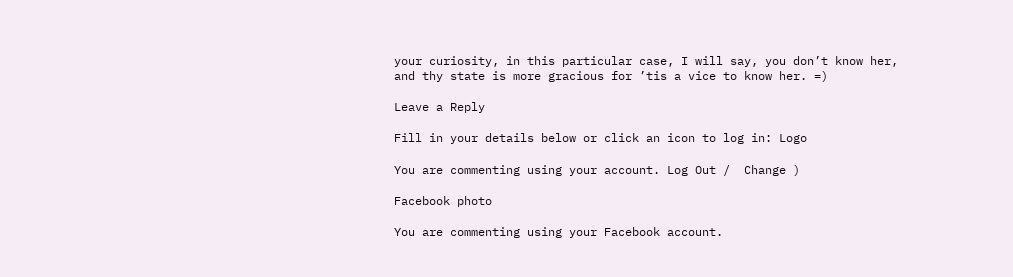your curiosity, in this particular case, I will say, you don’t know her, and thy state is more gracious for ’tis a vice to know her. =)

Leave a Reply

Fill in your details below or click an icon to log in: Logo

You are commenting using your account. Log Out /  Change )

Facebook photo

You are commenting using your Facebook account.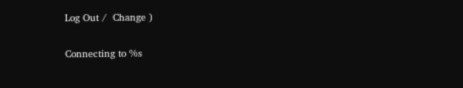Log Out /  Change )

Connecting to %s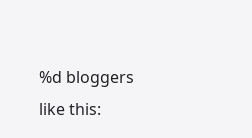%d bloggers like this: